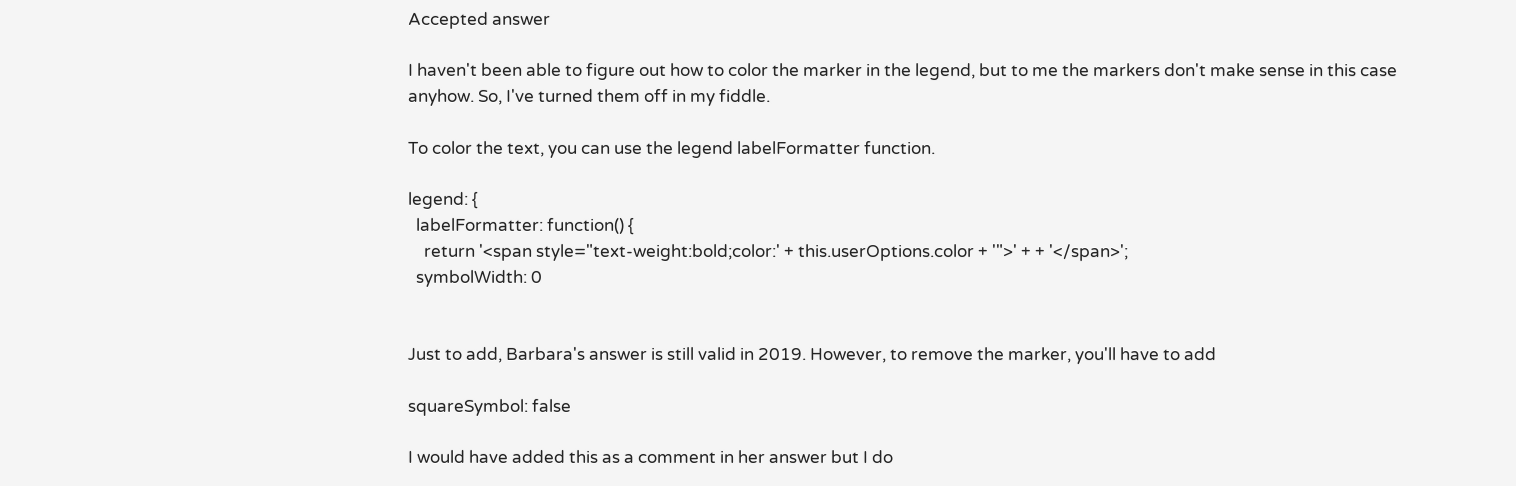Accepted answer

I haven't been able to figure out how to color the marker in the legend, but to me the markers don't make sense in this case anyhow. So, I've turned them off in my fiddle.

To color the text, you can use the legend labelFormatter function.

legend: {
  labelFormatter: function() {
    return '<span style="text-weight:bold;color:' + this.userOptions.color + '">' + + '</span>';
  symbolWidth: 0


Just to add, Barbara's answer is still valid in 2019. However, to remove the marker, you'll have to add

squareSymbol: false

I would have added this as a comment in her answer but I do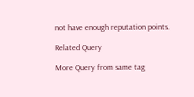not have enough reputation points.

Related Query

More Query from same tag